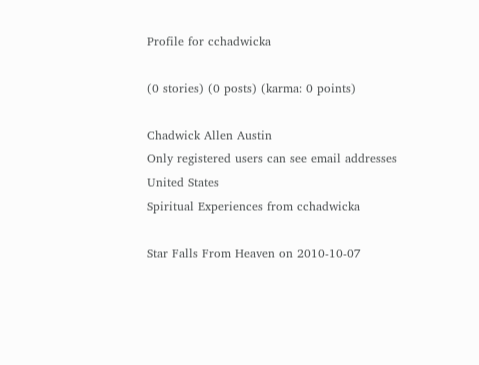Profile for cchadwicka

(0 stories) (0 posts) (karma: 0 points)

Chadwick Allen Austin
Only registered users can see email addresses
United States
Spiritual Experiences from cchadwicka

Star Falls From Heaven on 2010-10-07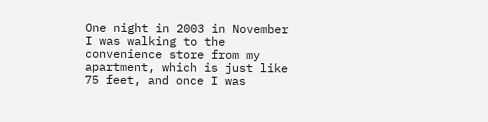One night in 2003 in November I was walking to the convenience store from my apartment, which is just like 75 feet, and once I was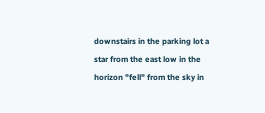downstairs in the parking lot a star from the east low in the horizon "fell" from the sky in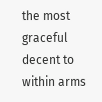the most graceful decent to within arms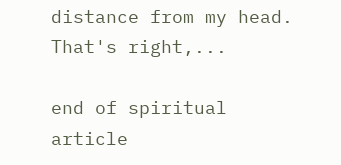distance from my head. That's right,...

end of spiritual article